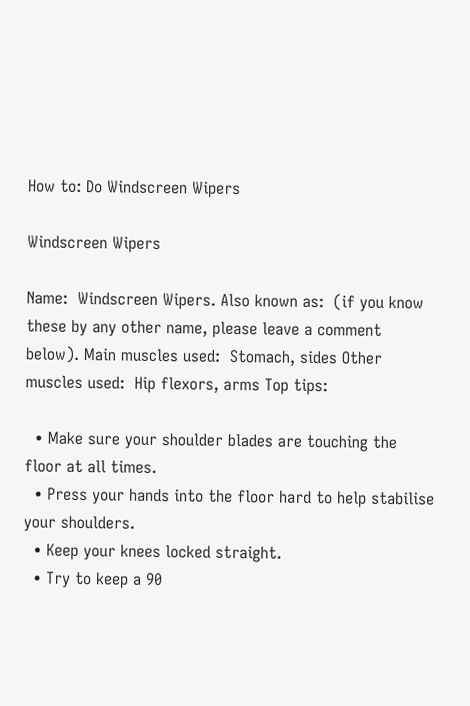How to: Do Windscreen Wipers

Windscreen Wipers

Name:  Windscreen Wipers. Also known as:  (if you know these by any other name, please leave a comment below). Main muscles used:  Stomach, sides Other muscles used:  Hip flexors, arms Top tips:

  • Make sure your shoulder blades are touching the floor at all times.
  • Press your hands into the floor hard to help stabilise your shoulders.
  • Keep your knees locked straight.
  • Try to keep a 90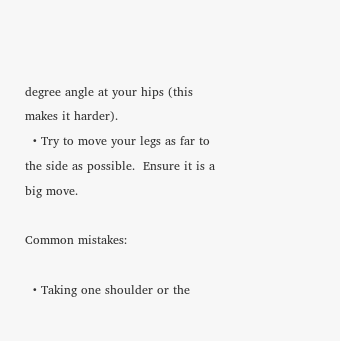degree angle at your hips (this makes it harder).
  • Try to move your legs as far to the side as possible.  Ensure it is a big move.

Common mistakes:

  • Taking one shoulder or the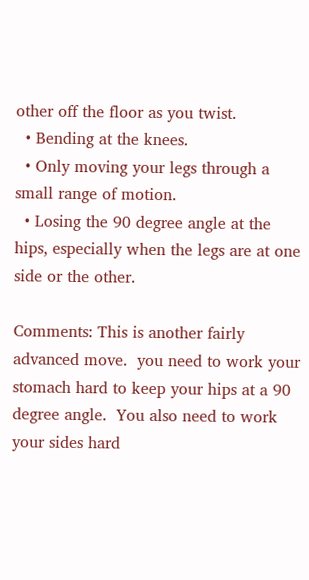other off the floor as you twist.
  • Bending at the knees.
  • Only moving your legs through a small range of motion.
  • Losing the 90 degree angle at the hips, especially when the legs are at one side or the other.

Comments: This is another fairly advanced move.  you need to work your stomach hard to keep your hips at a 90 degree angle.  You also need to work your sides hard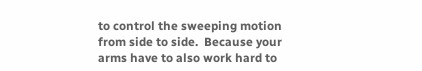to control the sweeping motion from side to side.  Because your arms have to also work hard to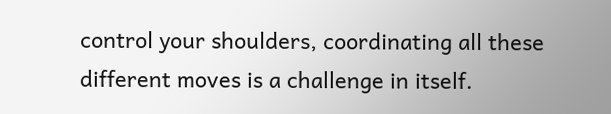control your shoulders, coordinating all these different moves is a challenge in itself.